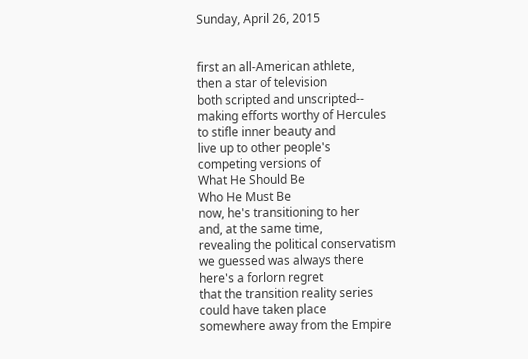Sunday, April 26, 2015


first an all-American athlete,
then a star of television
both scripted and unscripted--
making efforts worthy of Hercules
to stifle inner beauty and
live up to other people's
competing versions of
What He Should Be
Who He Must Be
now, he's transitioning to her
and, at the same time,
revealing the political conservatism
we guessed was always there
here's a forlorn regret
that the transition reality series
could have taken place
somewhere away from the Empire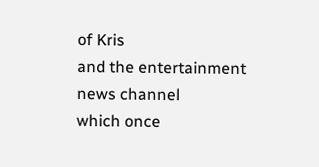of Kris
and the entertainment news channel
which once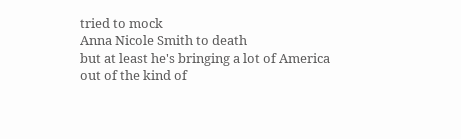tried to mock
Anna Nicole Smith to death
but at least he's bringing a lot of America
out of the kind of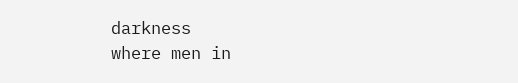darkness
where men in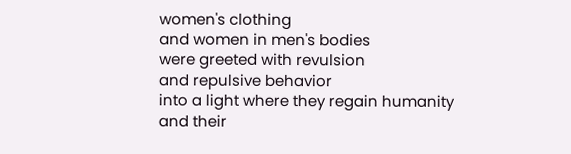women's clothing
and women in men's bodies
were greeted with revulsion
and repulsive behavior
into a light where they regain humanity
and their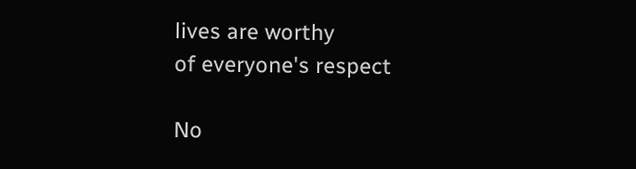lives are worthy
of everyone's respect

No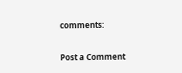comments:

Post a Comment